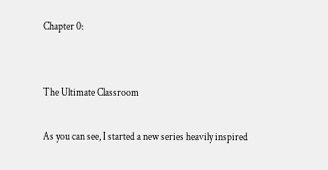Chapter 0:


The Ultimate Classroom

As you can see, I started a new series heavily inspired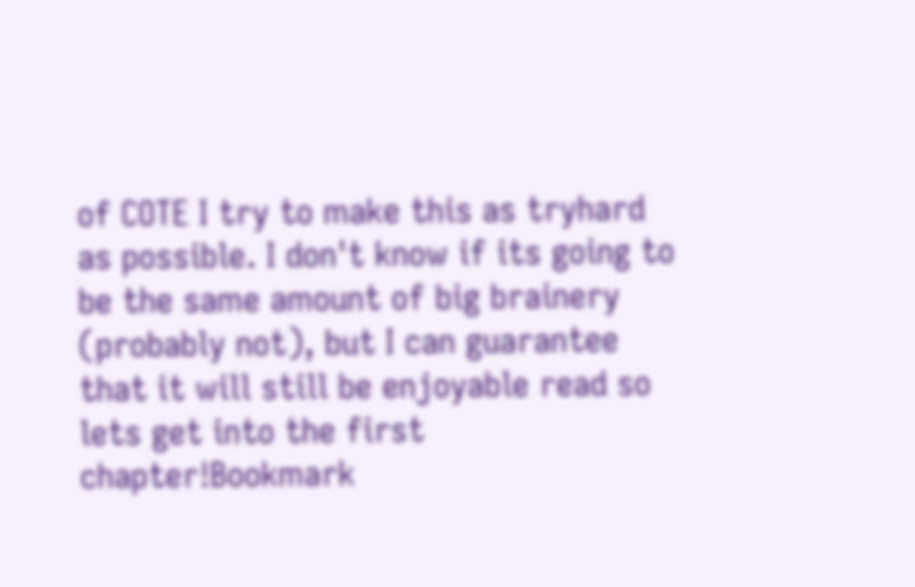of COTE I try to make this as tryhard as possible. I don't know if its going to be the same amount of big brainery (probably not), but I can guarantee that it will still be enjoyable read so lets get into the first chapter!Bookmark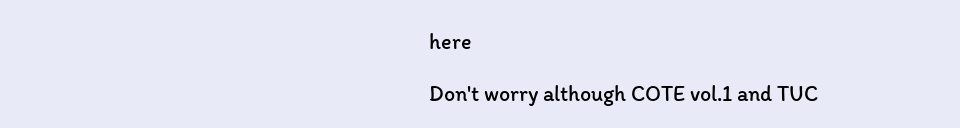here

Don't worry although COTE vol.1 and TUC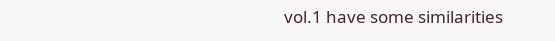vol.1 have some similarities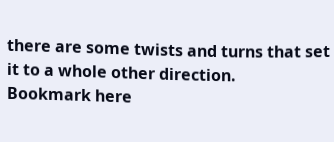there are some twists and turns that set it to a whole other direction.
Bookmark here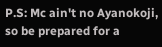P.S: Mc ain't no Ayanokoji, so be prepared for a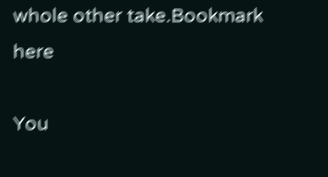whole other take.Bookmark here

You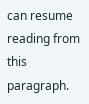can resume reading from this paragraph.